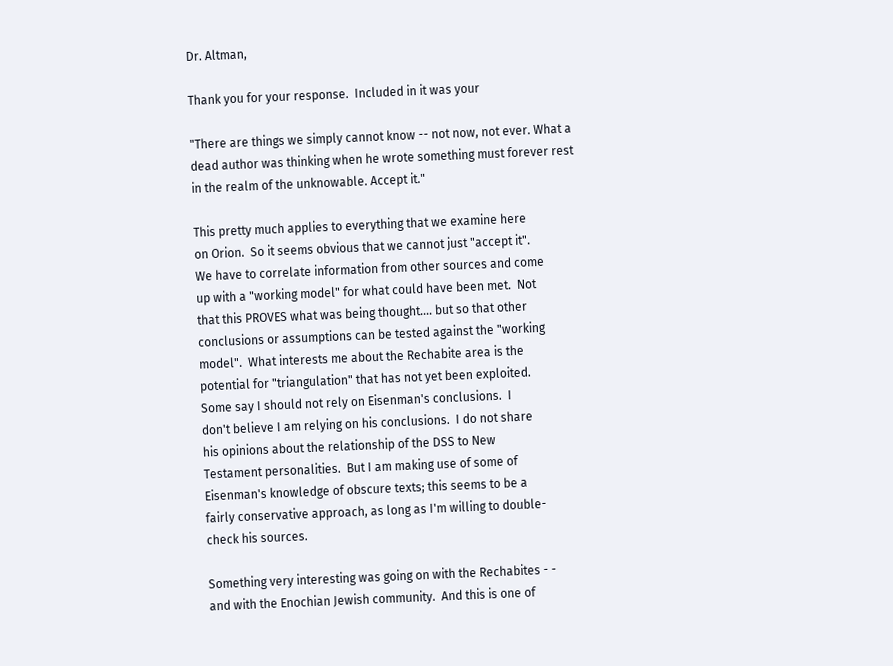Dr. Altman,

Thank you for your response.  Included in it was your

"There are things we simply cannot know -- not now, not ever. What a
dead author was thinking when he wrote something must forever rest
in the realm of the unknowable. Accept it."

This pretty much applies to everything that we examine here
on Orion.  So it seems obvious that we cannot just "accept it".
We have to correlate information from other sources and come
up with a "working model" for what could have been met.  Not
that this PROVES what was being thought.... but so that other
conclusions or assumptions can be tested against the "working
model".  What interests me about the Rechabite area is the
potential for "triangulation" that has not yet been exploited.
Some say I should not rely on Eisenman's conclusions.  I
don't believe I am relying on his conclusions.  I do not share
his opinions about the relationship of the DSS to New
Testament personalities.  But I am making use of some of
Eisenman's knowledge of obscure texts; this seems to be a
fairly conservative approach, as long as I'm willing to double-
check his sources.

Something very interesting was going on with the Rechabites - -
and with the Enochian Jewish community.  And this is one of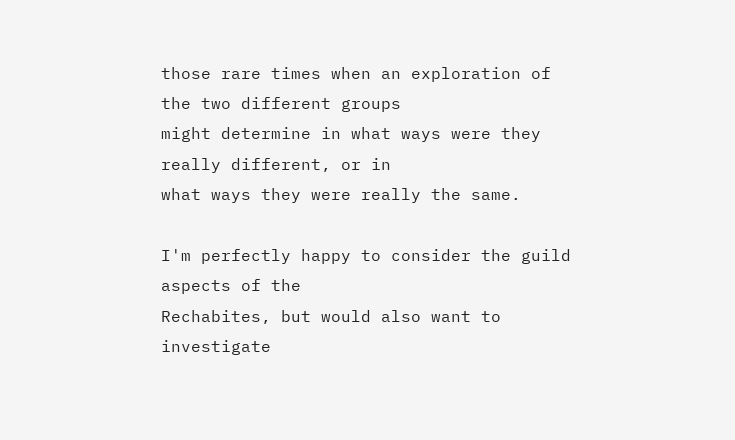those rare times when an exploration of the two different groups
might determine in what ways were they really different, or in
what ways they were really the same.

I'm perfectly happy to consider the guild aspects of the
Rechabites, but would also want to investigate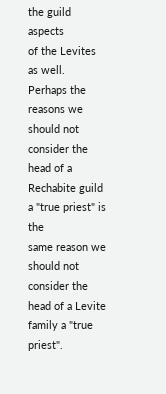the guild aspects
of the Levites as well.  Perhaps the reasons we should not
consider the head of a Rechabite guild a "true priest" is the
same reason we should not consider the head of a Levite
family a "true priest".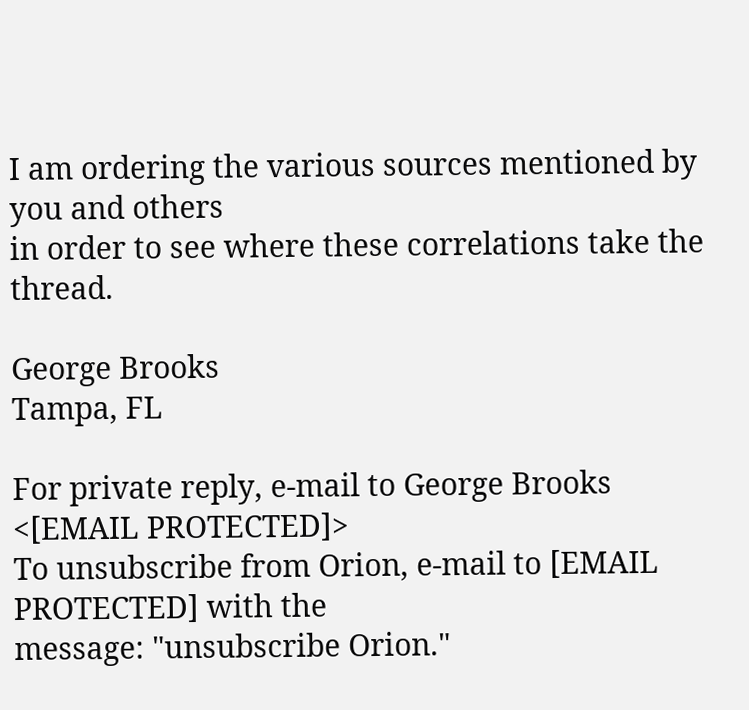I am ordering the various sources mentioned by you and others
in order to see where these correlations take the thread.

George Brooks
Tampa, FL

For private reply, e-mail to George Brooks <[EMAIL PROTECTED]>
To unsubscribe from Orion, e-mail to [EMAIL PROTECTED] with the
message: "unsubscribe Orion."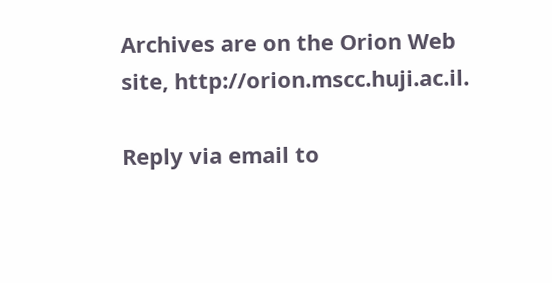Archives are on the Orion Web
site, http://orion.mscc.huji.ac.il.

Reply via email to